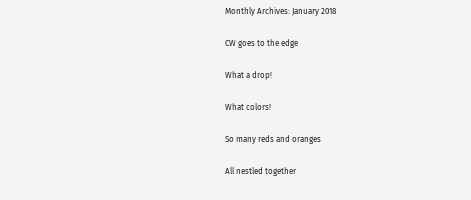Monthly Archives: January 2018

CW goes to the edge

What a drop!

What colors!

So many reds and oranges

All nestled together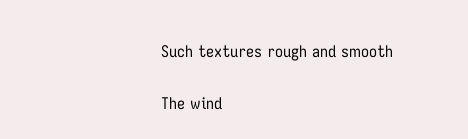Such textures rough and smooth

The wind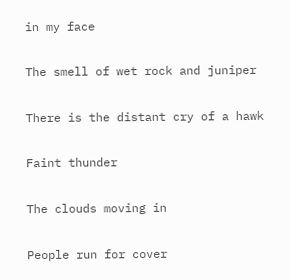in my face

The smell of wet rock and juniper

There is the distant cry of a hawk

Faint thunder

The clouds moving in

People run for cover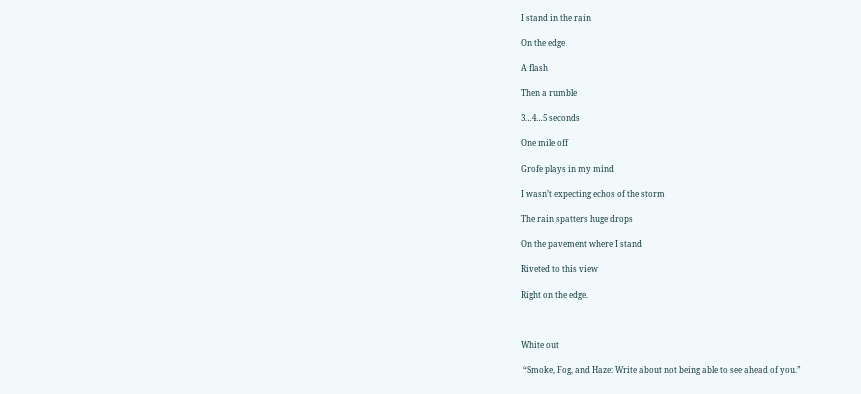I stand in the rain

On the edge

A flash

Then a rumble

3…4…5 seconds

One mile off

Grofe plays in my mind

I wasn’t expecting echos of the storm

The rain spatters huge drops

On the pavement where I stand

Riveted to this view

Right on the edge.



White out

 “Smoke, Fog, and Haze: Write about not being able to see ahead of you.”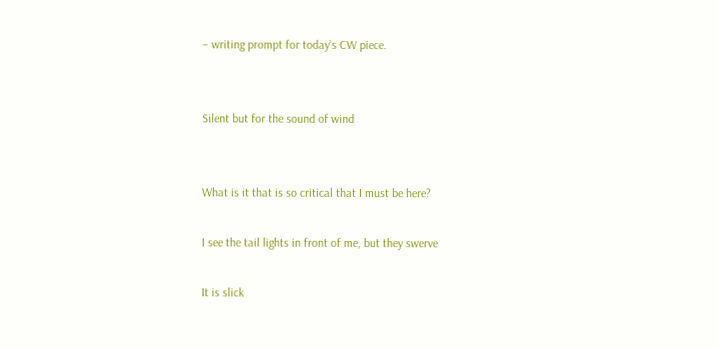– writing prompt for today’s CW piece.


Silent but for the sound of wind


What is it that is so critical that I must be here?

I see the tail lights in front of me, but they swerve

It is slick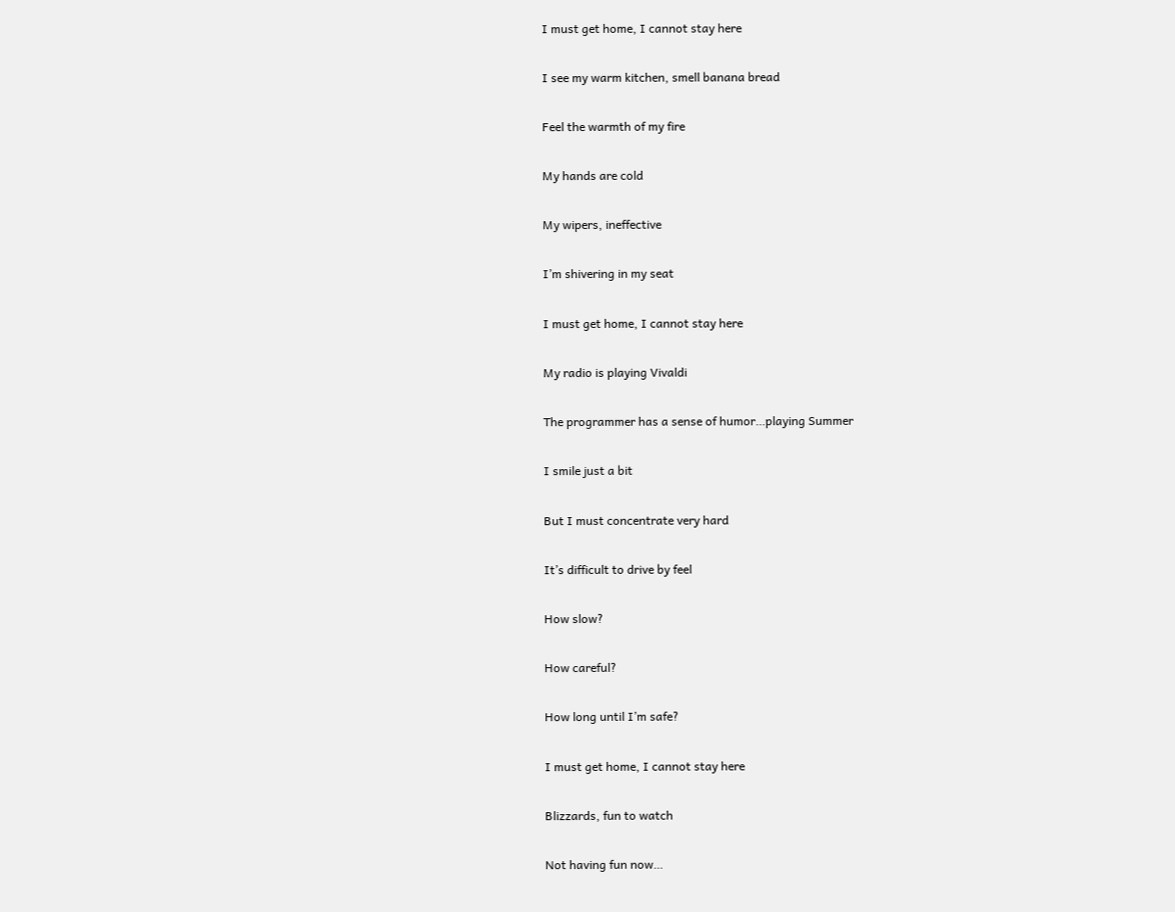I must get home, I cannot stay here

I see my warm kitchen, smell banana bread

Feel the warmth of my fire

My hands are cold

My wipers, ineffective

I’m shivering in my seat

I must get home, I cannot stay here

My radio is playing Vivaldi

The programmer has a sense of humor…playing Summer

I smile just a bit

But I must concentrate very hard

It’s difficult to drive by feel

How slow?

How careful?

How long until I’m safe?

I must get home, I cannot stay here

Blizzards, fun to watch

Not having fun now…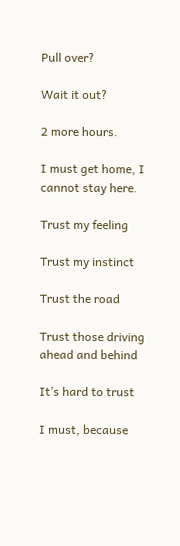Pull over?

Wait it out?

2 more hours.

I must get home, I cannot stay here.

Trust my feeling

Trust my instinct

Trust the road

Trust those driving ahead and behind

It’s hard to trust

I must, because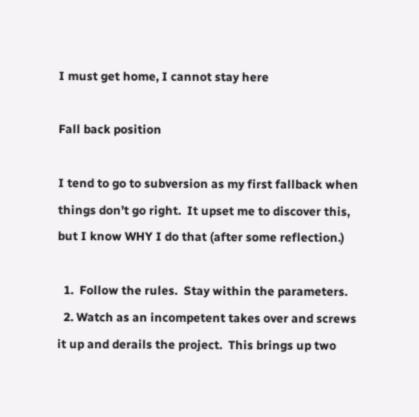I must get home, I cannot stay here

Fall back position

I tend to go to subversion as my first fallback when things don’t go right.  It upset me to discover this, but I know WHY I do that (after some reflection.)

  1.  Follow the rules.  Stay within the parameters.
  2. Watch as an incompetent takes over and screws it up and derails the project.  This brings up two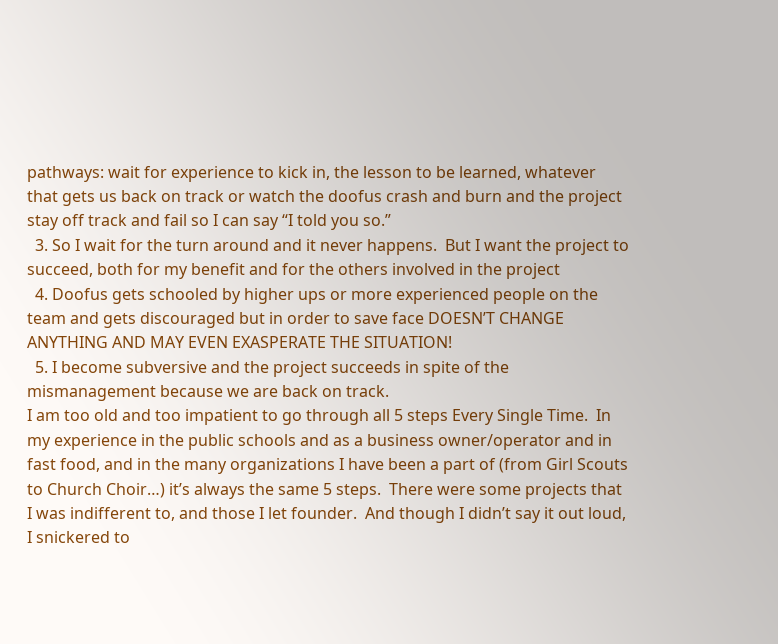pathways: wait for experience to kick in, the lesson to be learned, whatever that gets us back on track or watch the doofus crash and burn and the project stay off track and fail so I can say “I told you so.”
  3. So I wait for the turn around and it never happens.  But I want the project to succeed, both for my benefit and for the others involved in the project
  4. Doofus gets schooled by higher ups or more experienced people on the team and gets discouraged but in order to save face DOESN’T CHANGE ANYTHING AND MAY EVEN EXASPERATE THE SITUATION!
  5. I become subversive and the project succeeds in spite of the mismanagement because we are back on track.
I am too old and too impatient to go through all 5 steps Every Single Time.  In my experience in the public schools and as a business owner/operator and in fast food, and in the many organizations I have been a part of (from Girl Scouts to Church Choir…) it’s always the same 5 steps.  There were some projects that I was indifferent to, and those I let founder.  And though I didn’t say it out loud, I snickered to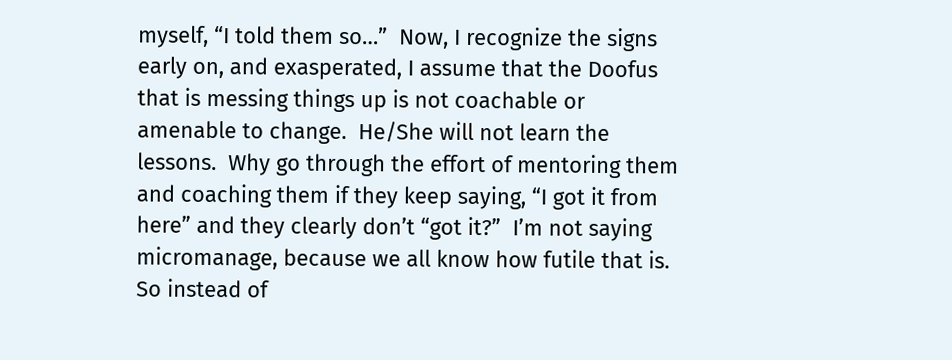myself, “I told them so…”  Now, I recognize the signs early on, and exasperated, I assume that the Doofus that is messing things up is not coachable or amenable to change.  He/She will not learn the lessons.  Why go through the effort of mentoring them and coaching them if they keep saying, “I got it from here” and they clearly don’t “got it?”  I’m not saying micromanage, because we all know how futile that is.  So instead of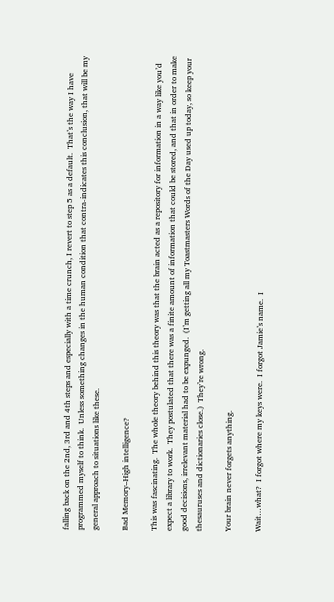falling back on the 2nd, 3rd and 4th steps and especially with a time crunch, I revert to step 5 as a default.  That’s the way I have programmed myself to think.  Unless something changes in the human condition that contra-indicates this conclusion, that will be my general approach to situations like these.

Bad Memory–High intelligence?

This was fascinating.  The whole theory behind this theory was that the brain acted as a repository for information in a way like you’d expect a library to work.  They postulated that there was a finite amount of information that could be stored, and that in order to make good decisions, irrelevant material had to be expunged.  (I’m getting all my Toastmasters Words of the Day used up today, so keep your thesauruses and dictionaries close.)  They’re wrong.

Your brain never forgets anything.

Wait…what?  I forgot where my keys were.  I forgot Jamie’s name.  I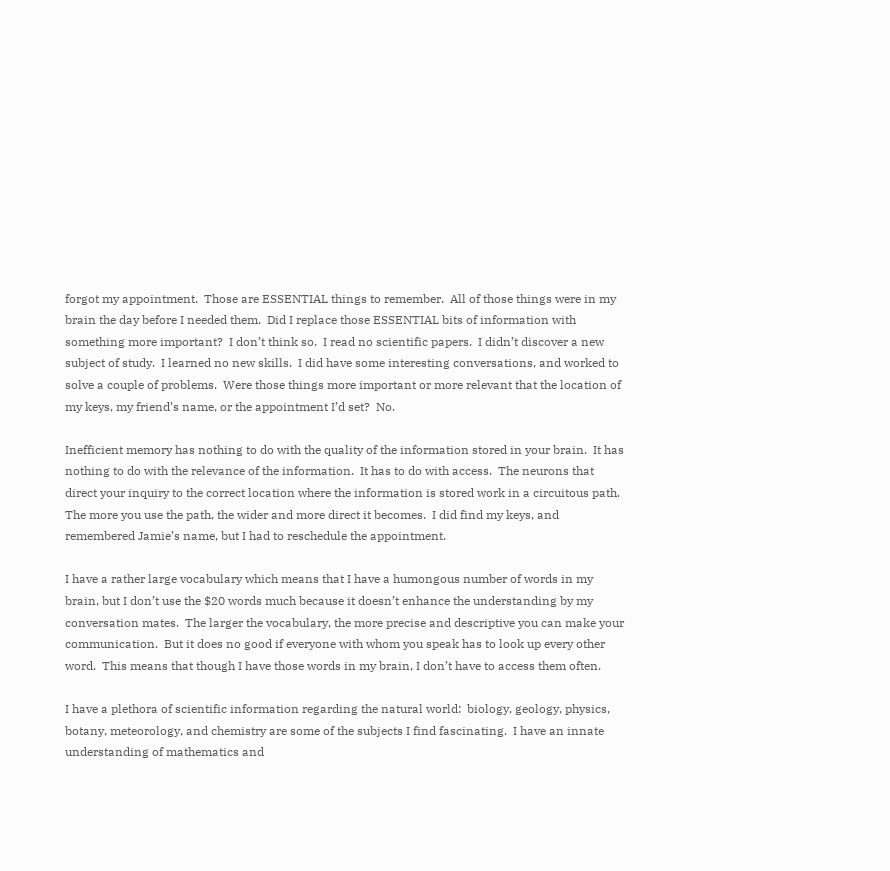forgot my appointment.  Those are ESSENTIAL things to remember.  All of those things were in my brain the day before I needed them.  Did I replace those ESSENTIAL bits of information with something more important?  I don’t think so.  I read no scientific papers.  I didn’t discover a new subject of study.  I learned no new skills.  I did have some interesting conversations, and worked to solve a couple of problems.  Were those things more important or more relevant that the location of my keys, my friend’s name, or the appointment I’d set?  No.

Inefficient memory has nothing to do with the quality of the information stored in your brain.  It has nothing to do with the relevance of the information.  It has to do with access.  The neurons that direct your inquiry to the correct location where the information is stored work in a circuitous path.  The more you use the path, the wider and more direct it becomes.  I did find my keys, and remembered Jamie’s name, but I had to reschedule the appointment.

I have a rather large vocabulary which means that I have a humongous number of words in my brain, but I don’t use the $20 words much because it doesn’t enhance the understanding by my conversation mates.  The larger the vocabulary, the more precise and descriptive you can make your communication.  But it does no good if everyone with whom you speak has to look up every other word.  This means that though I have those words in my brain, I don’t have to access them often.

I have a plethora of scientific information regarding the natural world:  biology, geology, physics, botany, meteorology, and chemistry are some of the subjects I find fascinating.  I have an innate understanding of mathematics and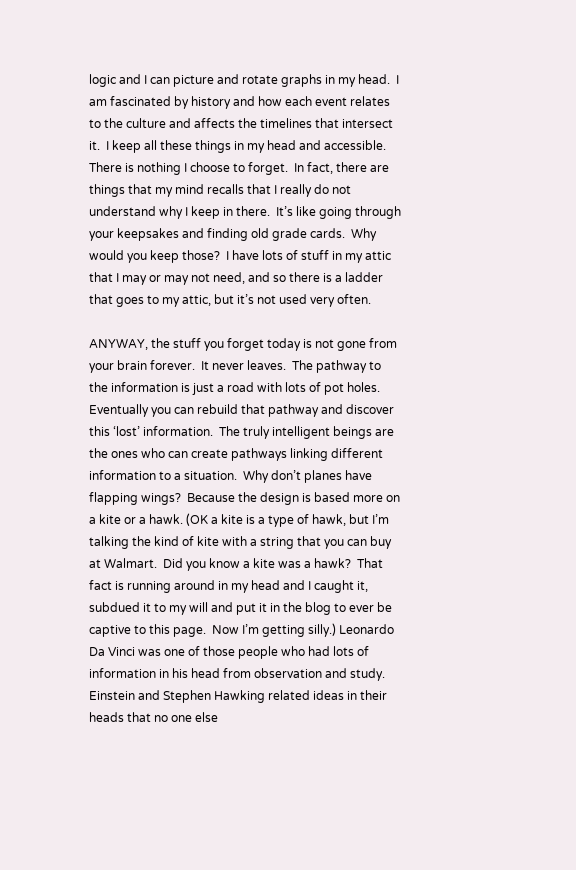logic and I can picture and rotate graphs in my head.  I am fascinated by history and how each event relates to the culture and affects the timelines that intersect it.  I keep all these things in my head and accessible.  There is nothing I choose to forget.  In fact, there are things that my mind recalls that I really do not understand why I keep in there.  It’s like going through your keepsakes and finding old grade cards.  Why would you keep those?  I have lots of stuff in my attic that I may or may not need, and so there is a ladder that goes to my attic, but it’s not used very often.

ANYWAY, the stuff you forget today is not gone from your brain forever.  It never leaves.  The pathway to the information is just a road with lots of pot holes.  Eventually you can rebuild that pathway and discover this ‘lost’ information.  The truly intelligent beings are the ones who can create pathways linking different information to a situation.  Why don’t planes have flapping wings?  Because the design is based more on a kite or a hawk. (OK a kite is a type of hawk, but I’m talking the kind of kite with a string that you can buy at Walmart.  Did you know a kite was a hawk?  That fact is running around in my head and I caught it, subdued it to my will and put it in the blog to ever be captive to this page.  Now I’m getting silly.) Leonardo Da Vinci was one of those people who had lots of information in his head from observation and study.  Einstein and Stephen Hawking related ideas in their heads that no one else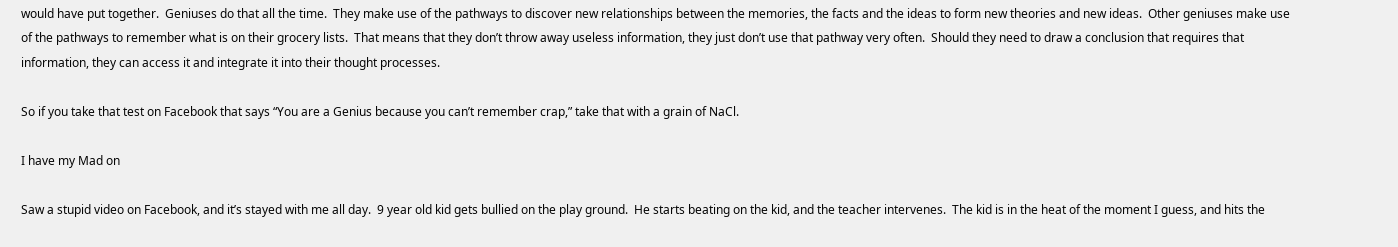would have put together.  Geniuses do that all the time.  They make use of the pathways to discover new relationships between the memories, the facts and the ideas to form new theories and new ideas.  Other geniuses make use of the pathways to remember what is on their grocery lists.  That means that they don’t throw away useless information, they just don’t use that pathway very often.  Should they need to draw a conclusion that requires that information, they can access it and integrate it into their thought processes.

So if you take that test on Facebook that says “You are a Genius because you can’t remember crap,” take that with a grain of NaCl.

I have my Mad on

Saw a stupid video on Facebook, and it’s stayed with me all day.  9 year old kid gets bullied on the play ground.  He starts beating on the kid, and the teacher intervenes.  The kid is in the heat of the moment I guess, and hits the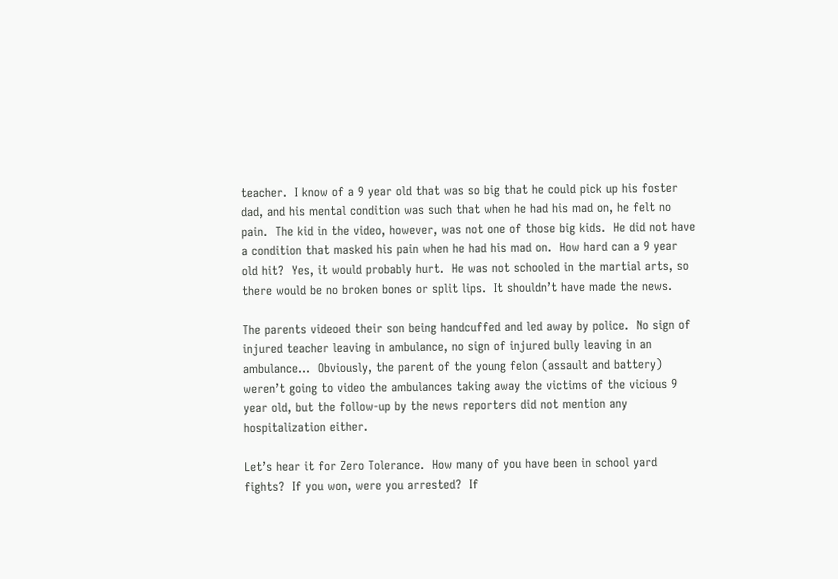teacher.  I know of a 9 year old that was so big that he could pick up his foster dad, and his mental condition was such that when he had his mad on, he felt no pain.  The kid in the video, however, was not one of those big kids.  He did not have a condition that masked his pain when he had his mad on.  How hard can a 9 year old hit?  Yes, it would probably hurt.  He was not schooled in the martial arts, so there would be no broken bones or split lips.  It shouldn’t have made the news.

The parents videoed their son being handcuffed and led away by police.  No sign of injured teacher leaving in ambulance, no sign of injured bully leaving in an ambulance…  Obviously, the parent of the young felon (assault and battery) weren’t going to video the ambulances taking away the victims of the vicious 9 year old, but the follow-up by the news reporters did not mention any hospitalization either.

Let’s hear it for Zero Tolerance.  How many of you have been in school yard fights?  If you won, were you arrested?  If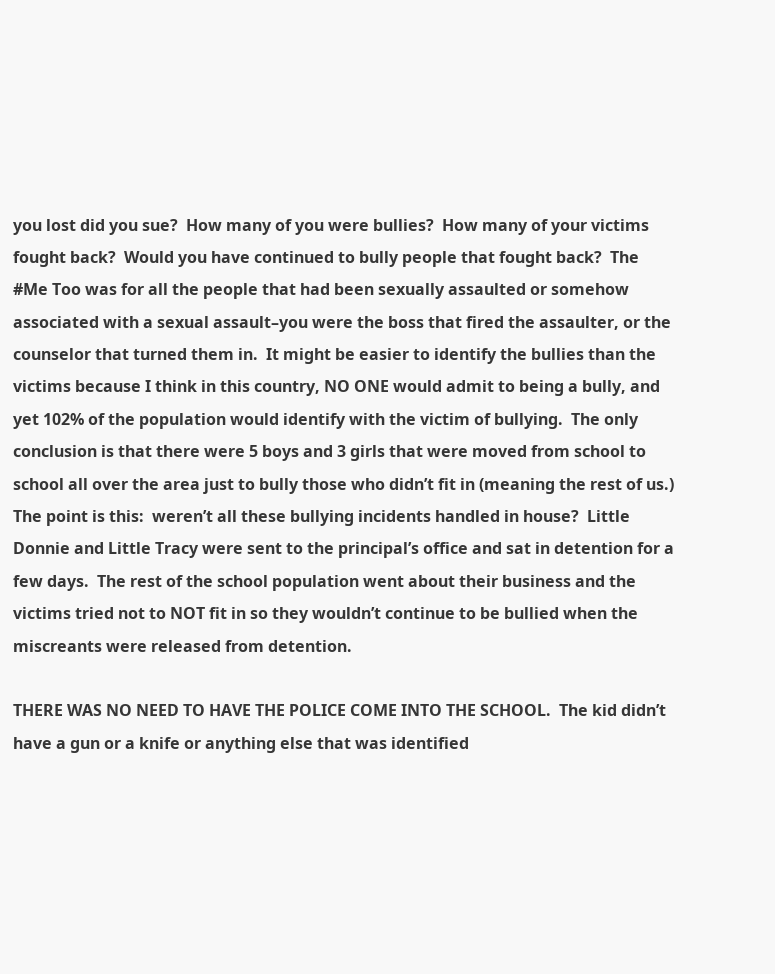you lost did you sue?  How many of you were bullies?  How many of your victims fought back?  Would you have continued to bully people that fought back?  The #Me Too was for all the people that had been sexually assaulted or somehow associated with a sexual assault–you were the boss that fired the assaulter, or the counselor that turned them in.  It might be easier to identify the bullies than the victims because I think in this country, NO ONE would admit to being a bully, and yet 102% of the population would identify with the victim of bullying.  The only conclusion is that there were 5 boys and 3 girls that were moved from school to school all over the area just to bully those who didn’t fit in (meaning the rest of us.)  The point is this:  weren’t all these bullying incidents handled in house?  Little Donnie and Little Tracy were sent to the principal’s office and sat in detention for a few days.  The rest of the school population went about their business and the victims tried not to NOT fit in so they wouldn’t continue to be bullied when the miscreants were released from detention.

THERE WAS NO NEED TO HAVE THE POLICE COME INTO THE SCHOOL.  The kid didn’t have a gun or a knife or anything else that was identified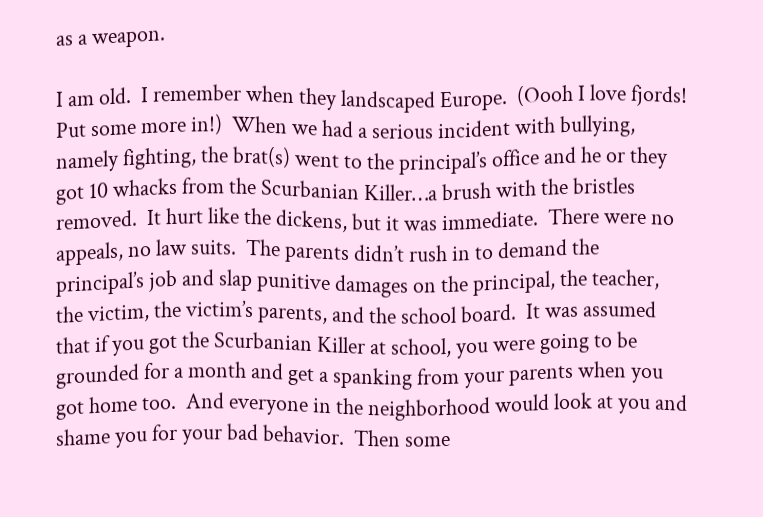as a weapon.

I am old.  I remember when they landscaped Europe.  (Oooh I love fjords!  Put some more in!)  When we had a serious incident with bullying, namely fighting, the brat(s) went to the principal’s office and he or they got 10 whacks from the Scurbanian Killer…a brush with the bristles removed.  It hurt like the dickens, but it was immediate.  There were no appeals, no law suits.  The parents didn’t rush in to demand the principal’s job and slap punitive damages on the principal, the teacher, the victim, the victim’s parents, and the school board.  It was assumed that if you got the Scurbanian Killer at school, you were going to be grounded for a month and get a spanking from your parents when you got home too.  And everyone in the neighborhood would look at you and shame you for your bad behavior.  Then some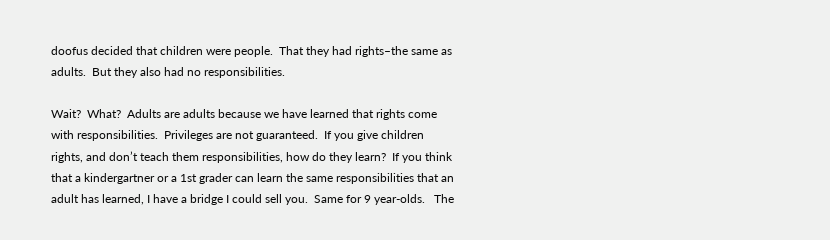doofus decided that children were people.  That they had rights–the same as adults.  But they also had no responsibilities.

Wait?  What?  Adults are adults because we have learned that rights come with responsibilities.  Privileges are not guaranteed.  If you give children rights, and don’t teach them responsibilities, how do they learn?  If you think that a kindergartner or a 1st grader can learn the same responsibilities that an adult has learned, I have a bridge I could sell you.  Same for 9 year-olds.   The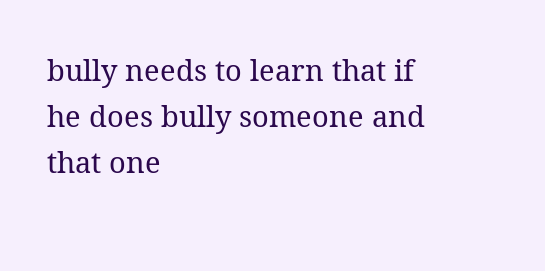bully needs to learn that if he does bully someone and that one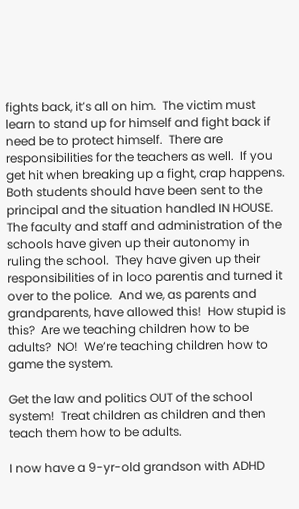fights back, it’s all on him.  The victim must learn to stand up for himself and fight back if need be to protect himself.  There are responsibilities for the teachers as well.  If you get hit when breaking up a fight, crap happens.  Both students should have been sent to the principal and the situation handled IN HOUSE.  The faculty and staff and administration of the schools have given up their autonomy in ruling the school.  They have given up their responsibilities of in loco parentis and turned it over to the police.  And we, as parents and grandparents, have allowed this!  How stupid is this?  Are we teaching children how to be adults?  NO!  We’re teaching children how to game the system.

Get the law and politics OUT of the school system!  Treat children as children and then teach them how to be adults.

I now have a 9-yr-old grandson with ADHD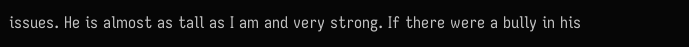issues. He is almost as tall as I am and very strong. If there were a bully in his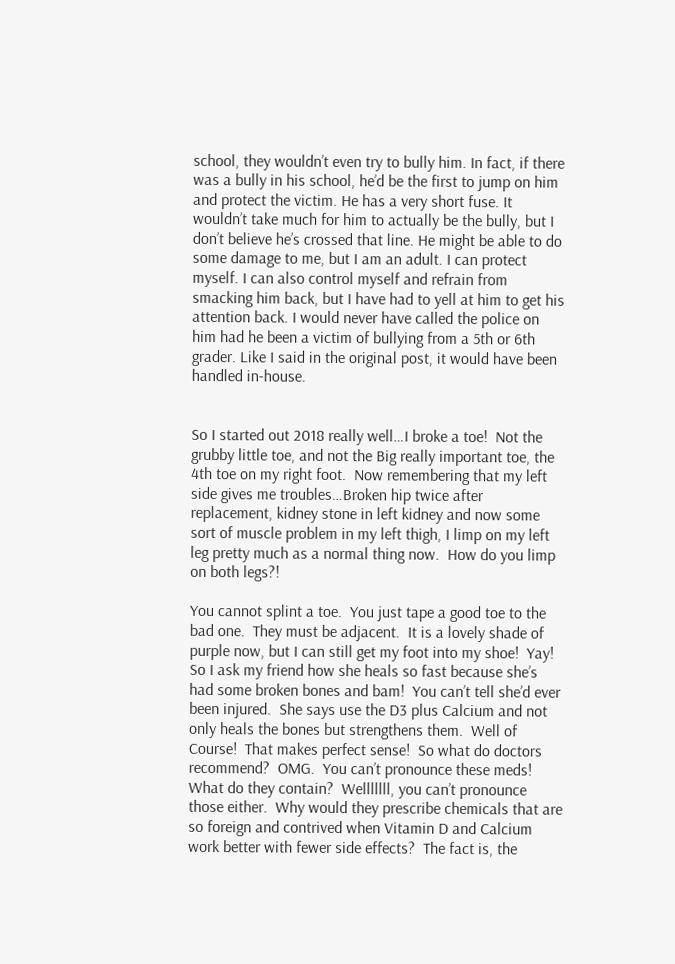school, they wouldn’t even try to bully him. In fact, if there was a bully in his school, he’d be the first to jump on him and protect the victim. He has a very short fuse. It wouldn’t take much for him to actually be the bully, but I don’t believe he’s crossed that line. He might be able to do some damage to me, but I am an adult. I can protect myself. I can also control myself and refrain from smacking him back, but I have had to yell at him to get his attention back. I would never have called the police on him had he been a victim of bullying from a 5th or 6th grader. Like I said in the original post, it would have been handled in-house.


So I started out 2018 really well…I broke a toe!  Not the grubby little toe, and not the Big really important toe, the 4th toe on my right foot.  Now remembering that my left side gives me troubles…Broken hip twice after replacement, kidney stone in left kidney and now some sort of muscle problem in my left thigh, I limp on my left leg pretty much as a normal thing now.  How do you limp on both legs?!

You cannot splint a toe.  You just tape a good toe to the bad one.  They must be adjacent.  It is a lovely shade of purple now, but I can still get my foot into my shoe!  Yay!  So I ask my friend how she heals so fast because she’s had some broken bones and bam!  You can’t tell she’d ever been injured.  She says use the D3 plus Calcium and not only heals the bones but strengthens them.  Well of Course!  That makes perfect sense!  So what do doctors recommend?  OMG.  You can’t pronounce these meds!  What do they contain?  Welllllll, you can’t pronounce those either.  Why would they prescribe chemicals that are so foreign and contrived when Vitamin D and Calcium work better with fewer side effects?  The fact is, the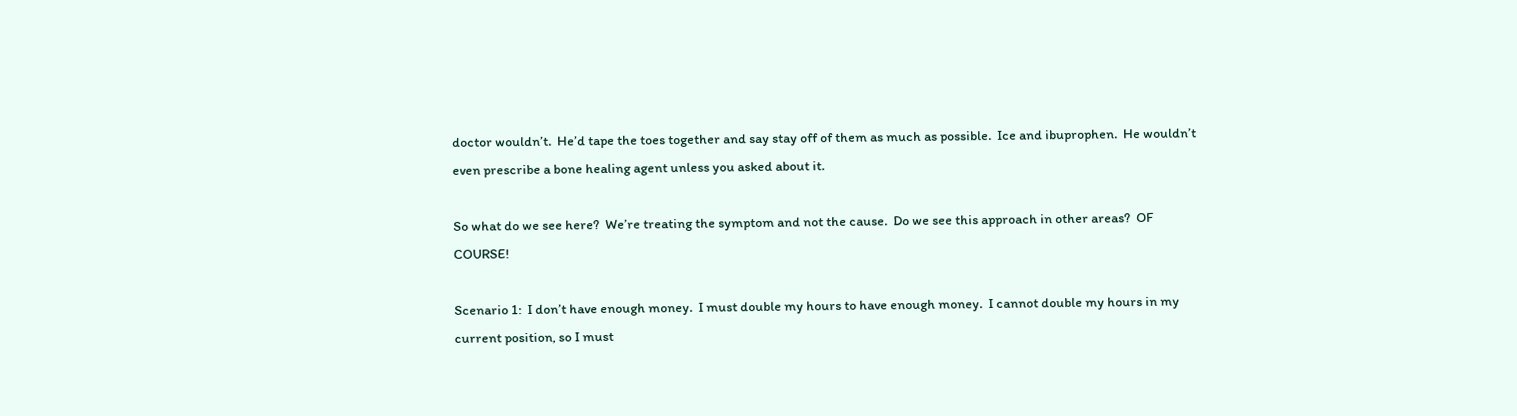doctor wouldn’t.  He’d tape the toes together and say stay off of them as much as possible.  Ice and ibuprophen.  He wouldn’t even prescribe a bone healing agent unless you asked about it.

So what do we see here?  We’re treating the symptom and not the cause.  Do we see this approach in other areas?  OF COURSE!

Scenario 1:  I don’t have enough money.  I must double my hours to have enough money.  I cannot double my hours in my current position, so I must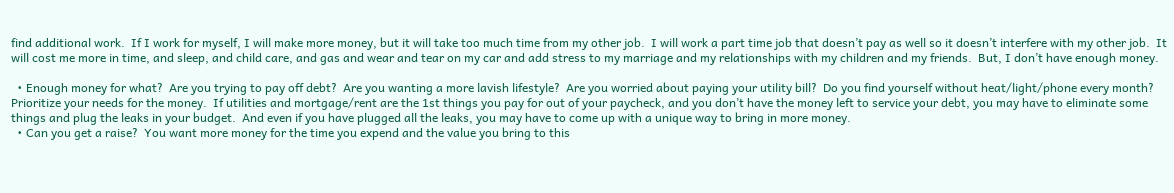find additional work.  If I work for myself, I will make more money, but it will take too much time from my other job.  I will work a part time job that doesn’t pay as well so it doesn’t interfere with my other job.  It will cost me more in time, and sleep, and child care, and gas and wear and tear on my car and add stress to my marriage and my relationships with my children and my friends.  But, I don’t have enough money.

  • Enough money for what?  Are you trying to pay off debt?  Are you wanting a more lavish lifestyle?  Are you worried about paying your utility bill?  Do you find yourself without heat/light/phone every month?  Prioritize your needs for the money.  If utilities and mortgage/rent are the 1st things you pay for out of your paycheck, and you don’t have the money left to service your debt, you may have to eliminate some things and plug the leaks in your budget.  And even if you have plugged all the leaks, you may have to come up with a unique way to bring in more money.
  • Can you get a raise?  You want more money for the time you expend and the value you bring to this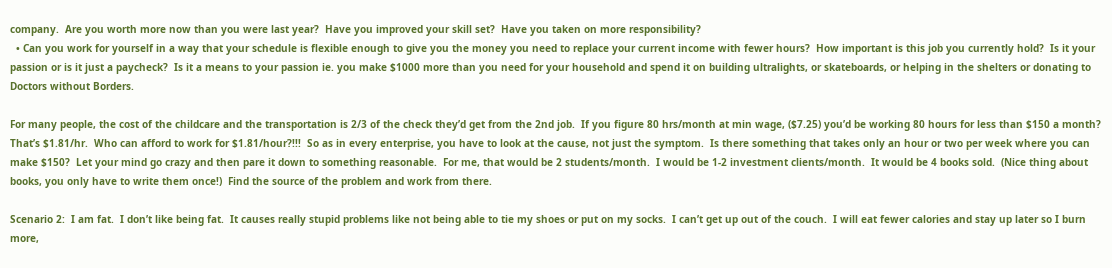company.  Are you worth more now than you were last year?  Have you improved your skill set?  Have you taken on more responsibility?
  • Can you work for yourself in a way that your schedule is flexible enough to give you the money you need to replace your current income with fewer hours?  How important is this job you currently hold?  Is it your passion or is it just a paycheck?  Is it a means to your passion ie. you make $1000 more than you need for your household and spend it on building ultralights, or skateboards, or helping in the shelters or donating to Doctors without Borders.

For many people, the cost of the childcare and the transportation is 2/3 of the check they’d get from the 2nd job.  If you figure 80 hrs/month at min wage, ($7.25) you’d be working 80 hours for less than $150 a month?  That’s $1.81/hr.  Who can afford to work for $1.81/hour?!!!  So as in every enterprise, you have to look at the cause, not just the symptom.  Is there something that takes only an hour or two per week where you can make $150?  Let your mind go crazy and then pare it down to something reasonable.  For me, that would be 2 students/month.  I would be 1-2 investment clients/month.  It would be 4 books sold.  (Nice thing about books, you only have to write them once!)  Find the source of the problem and work from there.

Scenario 2:  I am fat.  I don’t like being fat.  It causes really stupid problems like not being able to tie my shoes or put on my socks.  I can’t get up out of the couch.  I will eat fewer calories and stay up later so I burn more,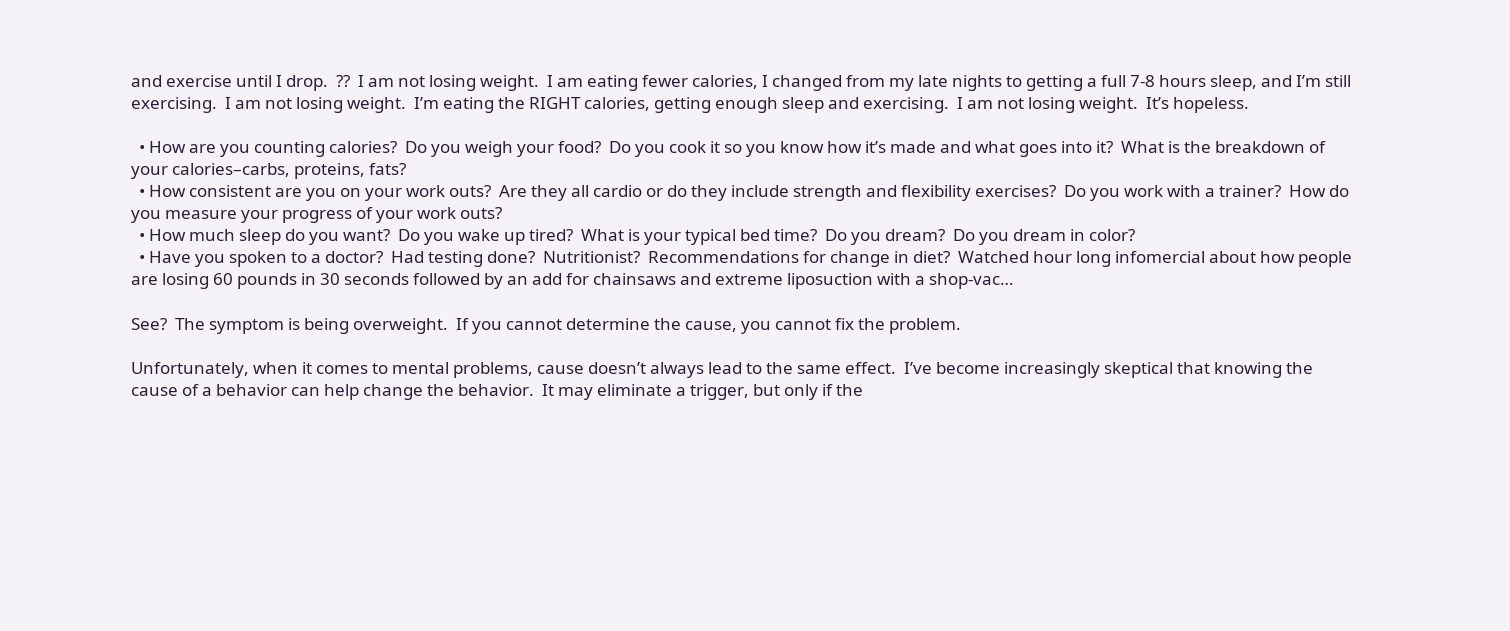and exercise until I drop.  ??  I am not losing weight.  I am eating fewer calories, I changed from my late nights to getting a full 7-8 hours sleep, and I’m still exercising.  I am not losing weight.  I’m eating the RIGHT calories, getting enough sleep and exercising.  I am not losing weight.  It’s hopeless.

  • How are you counting calories?  Do you weigh your food?  Do you cook it so you know how it’s made and what goes into it?  What is the breakdown of your calories–carbs, proteins, fats?
  • How consistent are you on your work outs?  Are they all cardio or do they include strength and flexibility exercises?  Do you work with a trainer?  How do you measure your progress of your work outs?
  • How much sleep do you want?  Do you wake up tired?  What is your typical bed time?  Do you dream?  Do you dream in color?
  • Have you spoken to a doctor?  Had testing done?  Nutritionist?  Recommendations for change in diet?  Watched hour long infomercial about how people are losing 60 pounds in 30 seconds followed by an add for chainsaws and extreme liposuction with a shop-vac…

See?  The symptom is being overweight.  If you cannot determine the cause, you cannot fix the problem.

Unfortunately, when it comes to mental problems, cause doesn’t always lead to the same effect.  I’ve become increasingly skeptical that knowing the cause of a behavior can help change the behavior.  It may eliminate a trigger, but only if the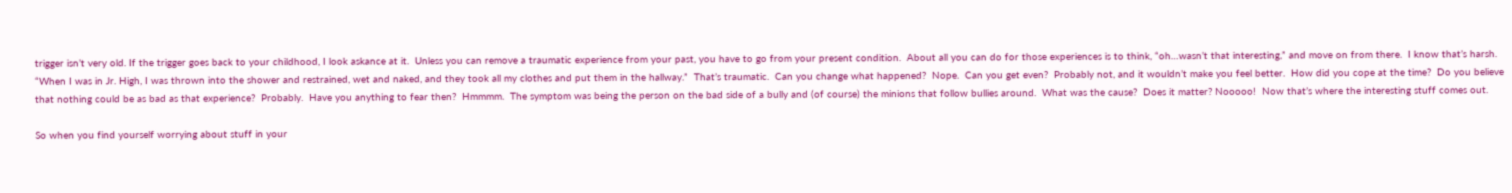trigger isn’t very old. If the trigger goes back to your childhood, I look askance at it.  Unless you can remove a traumatic experience from your past, you have to go from your present condition.  About all you can do for those experiences is to think, “oh…wasn’t that interesting,” and move on from there.  I know that’s harsh.  “When I was in Jr. High, I was thrown into the shower and restrained, wet and naked, and they took all my clothes and put them in the hallway.”  That’s traumatic.  Can you change what happened?  Nope.  Can you get even?  Probably not, and it wouldn’t make you feel better.  How did you cope at the time?  Do you believe that nothing could be as bad as that experience?  Probably.  Have you anything to fear then?  Hmmmm.  The symptom was being the person on the bad side of a bully and (of course) the minions that follow bullies around.  What was the cause?  Does it matter? Nooooo!  Now that’s where the interesting stuff comes out.

So when you find yourself worrying about stuff in your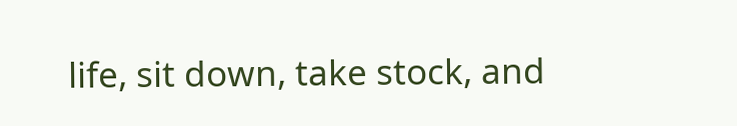life, sit down, take stock, and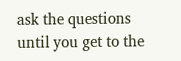ask the questions until you get to the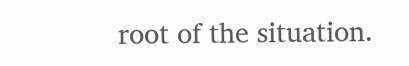root of the situation.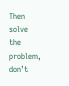Then solve the problem, don’t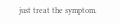just treat the symptom.